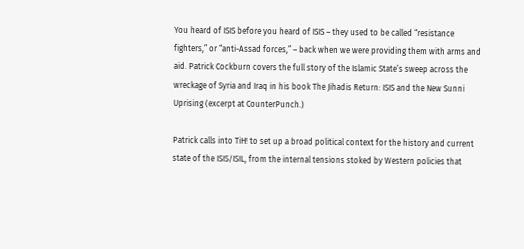You heard of ISIS before you heard of ISIS – they used to be called “resistance fighters,” or “anti-Assad forces,” – back when we were providing them with arms and aid. Patrick Cockburn covers the full story of the Islamic State’s sweep across the wreckage of Syria and Iraq in his book The Jihadis Return: ISIS and the New Sunni Uprising (excerpt at CounterPunch.)

Patrick calls into TiH! to set up a broad political context for the history and current state of the ISIS/ISIL, from the internal tensions stoked by Western policies that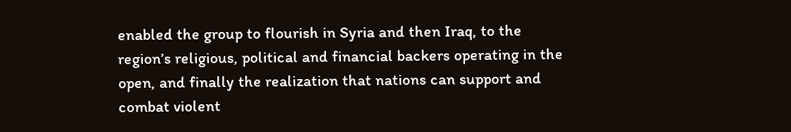enabled the group to flourish in Syria and then Iraq, to the region’s religious, political and financial backers operating in the open, and finally the realization that nations can support and combat violent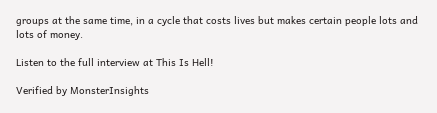groups at the same time, in a cycle that costs lives but makes certain people lots and lots of money.

Listen to the full interview at This Is Hell!

Verified by MonsterInsights